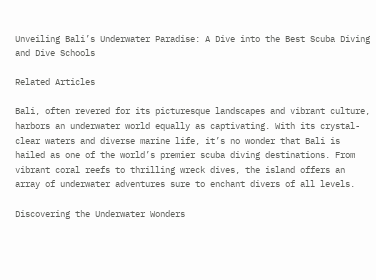Unveiling Bali’s Underwater Paradise: A Dive into the Best Scuba Diving and Dive Schools

Related Articles

Bali, often revered for its picturesque landscapes and vibrant culture, harbors an underwater world equally as captivating. With its crystal-clear waters and diverse marine life, it’s no wonder that Bali is hailed as one of the world’s premier scuba diving destinations. From vibrant coral reefs to thrilling wreck dives, the island offers an array of underwater adventures sure to enchant divers of all levels.

Discovering the Underwater Wonders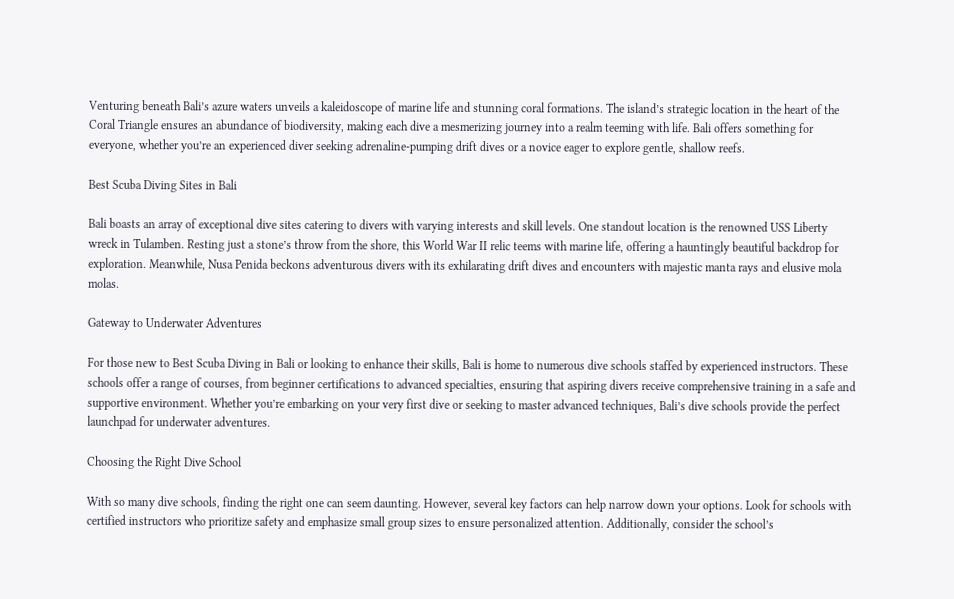Venturing beneath Bali’s azure waters unveils a kaleidoscope of marine life and stunning coral formations. The island’s strategic location in the heart of the Coral Triangle ensures an abundance of biodiversity, making each dive a mesmerizing journey into a realm teeming with life. Bali offers something for everyone, whether you’re an experienced diver seeking adrenaline-pumping drift dives or a novice eager to explore gentle, shallow reefs.

Best Scuba Diving Sites in Bali

Bali boasts an array of exceptional dive sites catering to divers with varying interests and skill levels. One standout location is the renowned USS Liberty wreck in Tulamben. Resting just a stone’s throw from the shore, this World War II relic teems with marine life, offering a hauntingly beautiful backdrop for exploration. Meanwhile, Nusa Penida beckons adventurous divers with its exhilarating drift dives and encounters with majestic manta rays and elusive mola molas.

Gateway to Underwater Adventures

For those new to Best Scuba Diving in Bali or looking to enhance their skills, Bali is home to numerous dive schools staffed by experienced instructors. These schools offer a range of courses, from beginner certifications to advanced specialties, ensuring that aspiring divers receive comprehensive training in a safe and supportive environment. Whether you’re embarking on your very first dive or seeking to master advanced techniques, Bali’s dive schools provide the perfect launchpad for underwater adventures.

Choosing the Right Dive School

With so many dive schools, finding the right one can seem daunting. However, several key factors can help narrow down your options. Look for schools with certified instructors who prioritize safety and emphasize small group sizes to ensure personalized attention. Additionally, consider the school’s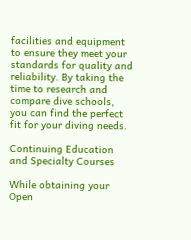facilities and equipment to ensure they meet your standards for quality and reliability. By taking the time to research and compare dive schools, you can find the perfect fit for your diving needs.

Continuing Education and Specialty Courses

While obtaining your Open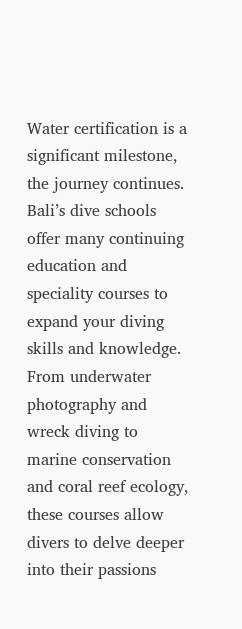Water certification is a significant milestone, the journey continues. Bali’s dive schools offer many continuing education and speciality courses to expand your diving skills and knowledge. From underwater photography and wreck diving to marine conservation and coral reef ecology, these courses allow divers to delve deeper into their passions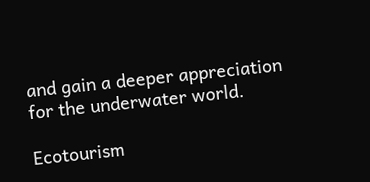and gain a deeper appreciation for the underwater world.

Ecotourism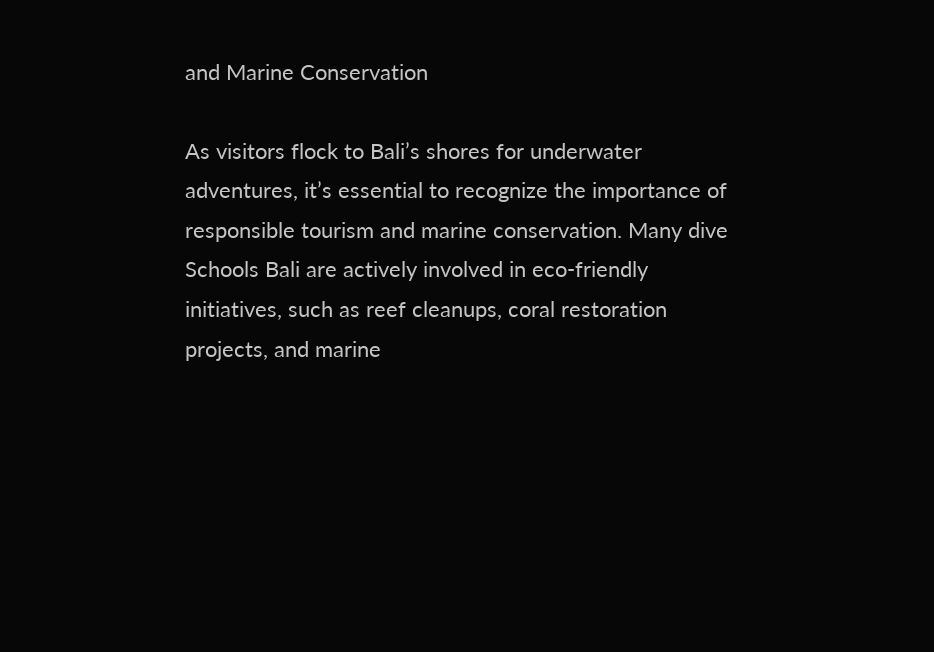and Marine Conservation

As visitors flock to Bali’s shores for underwater adventures, it’s essential to recognize the importance of responsible tourism and marine conservation. Many dive Schools Bali are actively involved in eco-friendly initiatives, such as reef cleanups, coral restoration projects, and marine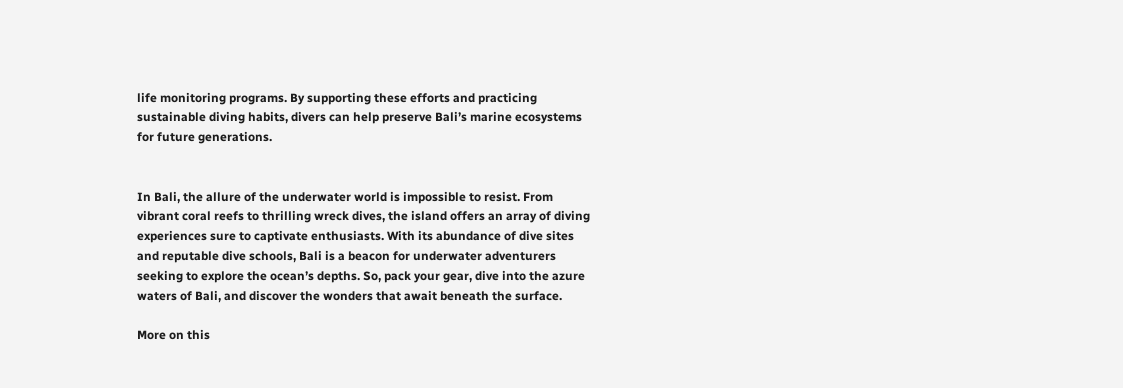life monitoring programs. By supporting these efforts and practicing sustainable diving habits, divers can help preserve Bali’s marine ecosystems for future generations.


In Bali, the allure of the underwater world is impossible to resist. From vibrant coral reefs to thrilling wreck dives, the island offers an array of diving experiences sure to captivate enthusiasts. With its abundance of dive sites and reputable dive schools, Bali is a beacon for underwater adventurers seeking to explore the ocean’s depths. So, pack your gear, dive into the azure waters of Bali, and discover the wonders that await beneath the surface.

More on this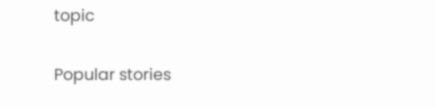topic

Popular stories